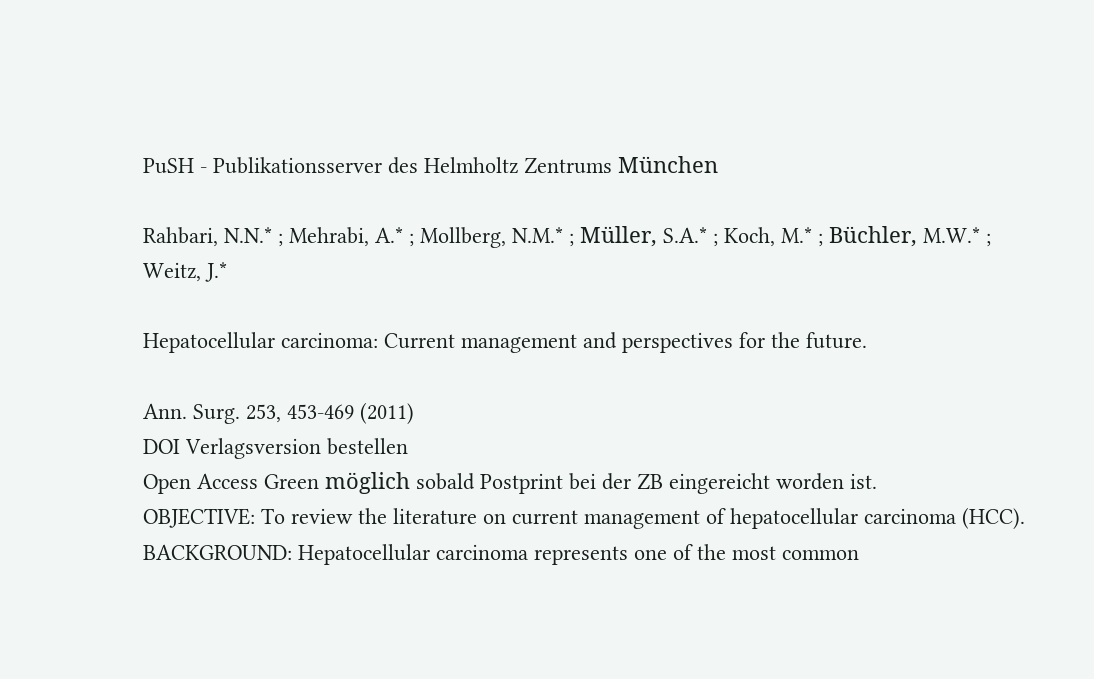PuSH - Publikationsserver des Helmholtz Zentrums München

Rahbari, N.N.* ; Mehrabi, A.* ; Mollberg, N.M.* ; Müller, S.A.* ; Koch, M.* ; Büchler, M.W.* ; Weitz, J.*

Hepatocellular carcinoma: Current management and perspectives for the future.

Ann. Surg. 253, 453-469 (2011)
DOI Verlagsversion bestellen
Open Access Green möglich sobald Postprint bei der ZB eingereicht worden ist.
OBJECTIVE: To review the literature on current management of hepatocellular carcinoma (HCC). BACKGROUND: Hepatocellular carcinoma represents one of the most common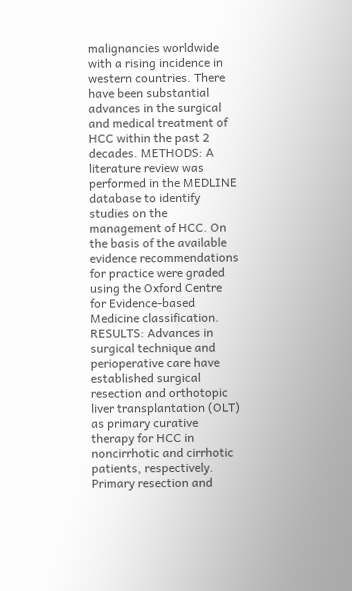malignancies worldwide with a rising incidence in western countries. There have been substantial advances in the surgical and medical treatment of HCC within the past 2 decades. METHODS: A literature review was performed in the MEDLINE database to identify studies on the management of HCC. On the basis of the available evidence recommendations for practice were graded using the Oxford Centre for Evidence-based Medicine classification. RESULTS: Advances in surgical technique and perioperative care have established surgical resection and orthotopic liver transplantation (OLT) as primary curative therapy for HCC in noncirrhotic and cirrhotic patients, respectively. Primary resection and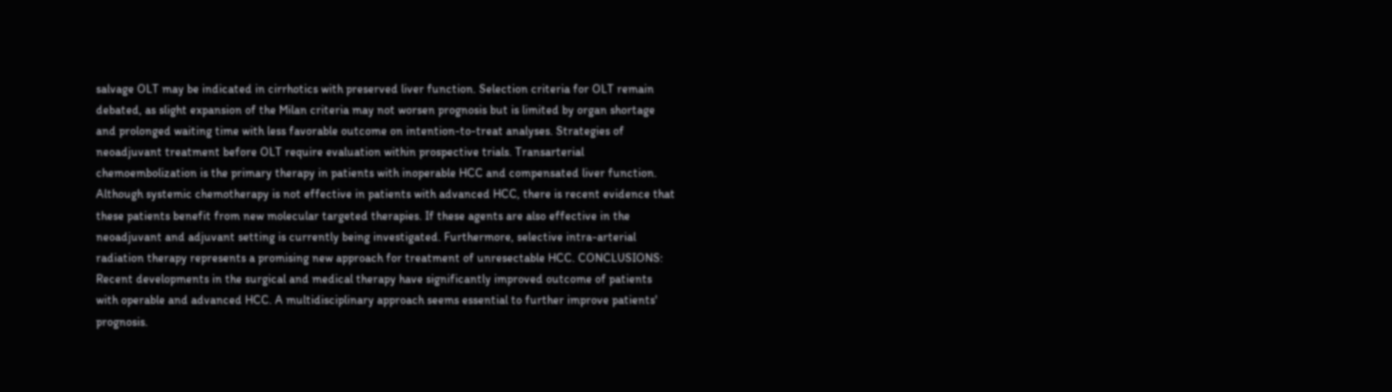salvage OLT may be indicated in cirrhotics with preserved liver function. Selection criteria for OLT remain debated, as slight expansion of the Milan criteria may not worsen prognosis but is limited by organ shortage and prolonged waiting time with less favorable outcome on intention-to-treat analyses. Strategies of neoadjuvant treatment before OLT require evaluation within prospective trials. Transarterial chemoembolization is the primary therapy in patients with inoperable HCC and compensated liver function. Although systemic chemotherapy is not effective in patients with advanced HCC, there is recent evidence that these patients benefit from new molecular targeted therapies. If these agents are also effective in the neoadjuvant and adjuvant setting is currently being investigated. Furthermore, selective intra-arterial radiation therapy represents a promising new approach for treatment of unresectable HCC. CONCLUSIONS: Recent developments in the surgical and medical therapy have significantly improved outcome of patients with operable and advanced HCC. A multidisciplinary approach seems essential to further improve patients' prognosis.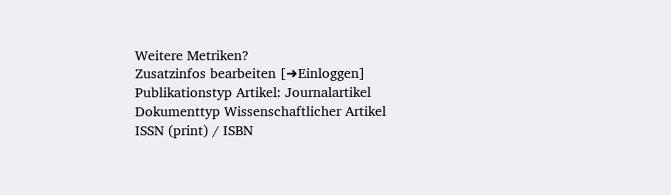Weitere Metriken?
Zusatzinfos bearbeiten [➜Einloggen]
Publikationstyp Artikel: Journalartikel
Dokumenttyp Wissenschaftlicher Artikel
ISSN (print) / ISBN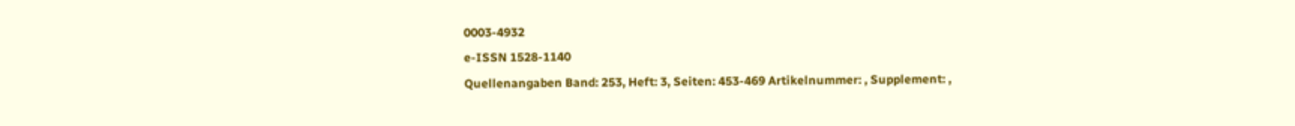0003-4932
e-ISSN 1528-1140
Quellenangaben Band: 253, Heft: 3, Seiten: 453-469 Artikelnummer: , Supplement: ,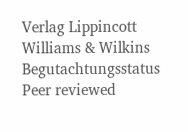Verlag Lippincott Williams & Wilkins
Begutachtungsstatus Peer reviewed